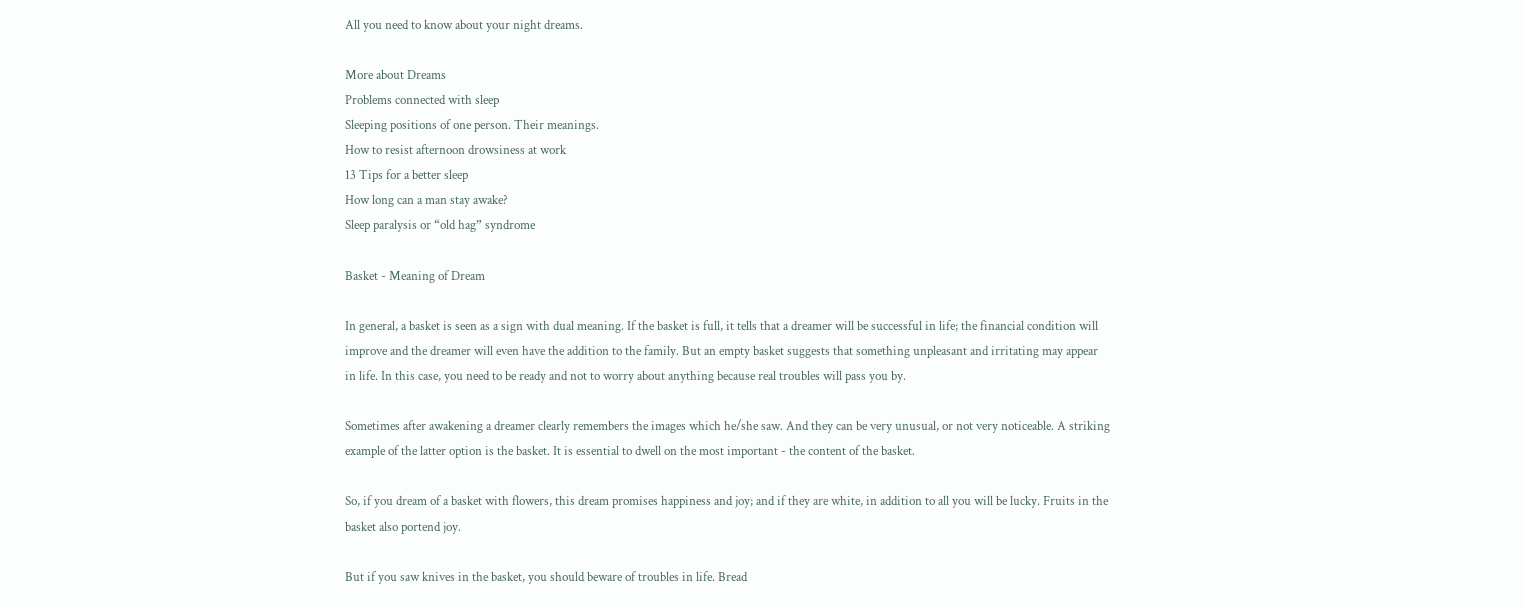All you need to know about your night dreams.

More about Dreams
Problems connected with sleep
Sleeping positions of one person. Their meanings.
How to resist afternoon drowsiness at work
13 Tips for a better sleep
How long can a man stay awake?
Sleep paralysis or “old hag” syndrome

Basket - Meaning of Dream

In general, a basket is seen as a sign with dual meaning. If the basket is full, it tells that a dreamer will be successful in life; the financial condition will improve and the dreamer will even have the addition to the family. But an empty basket suggests that something unpleasant and irritating may appear in life. In this case, you need to be ready and not to worry about anything because real troubles will pass you by.

Sometimes after awakening a dreamer clearly remembers the images which he/she saw. And they can be very unusual, or not very noticeable. A striking example of the latter option is the basket. It is essential to dwell on the most important - the content of the basket.

So, if you dream of a basket with flowers, this dream promises happiness and joy; and if they are white, in addition to all you will be lucky. Fruits in the basket also portend joy.

But if you saw knives in the basket, you should beware of troubles in life. Bread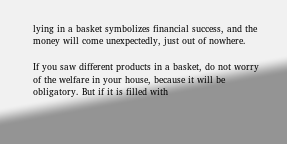lying in a basket symbolizes financial success, and the money will come unexpectedly, just out of nowhere.

If you saw different products in a basket, do not worry of the welfare in your house, because it will be obligatory. But if it is filled with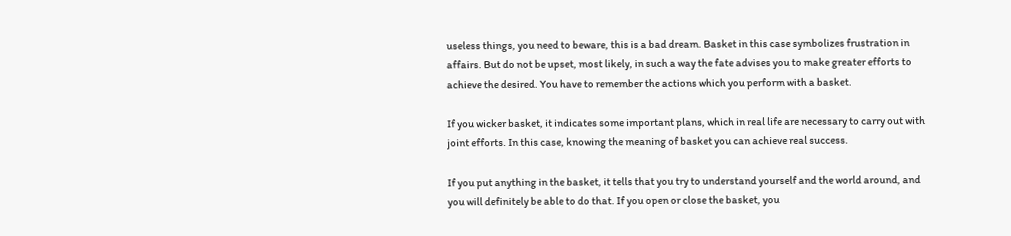useless things, you need to beware, this is a bad dream. Basket in this case symbolizes frustration in affairs. But do not be upset, most likely, in such a way the fate advises you to make greater efforts to achieve the desired. You have to remember the actions which you perform with a basket.

If you wicker basket, it indicates some important plans, which in real life are necessary to carry out with joint efforts. In this case, knowing the meaning of basket you can achieve real success.

If you put anything in the basket, it tells that you try to understand yourself and the world around, and you will definitely be able to do that. If you open or close the basket, you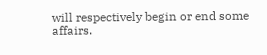will respectively begin or end some affairs.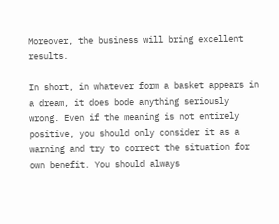Moreover, the business will bring excellent results.

In short, in whatever form a basket appears in a dream, it does bode anything seriously wrong. Even if the meaning is not entirely positive, you should only consider it as a warning and try to correct the situation for own benefit. You should always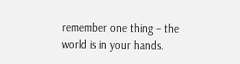remember one thing – the world is in your hands.